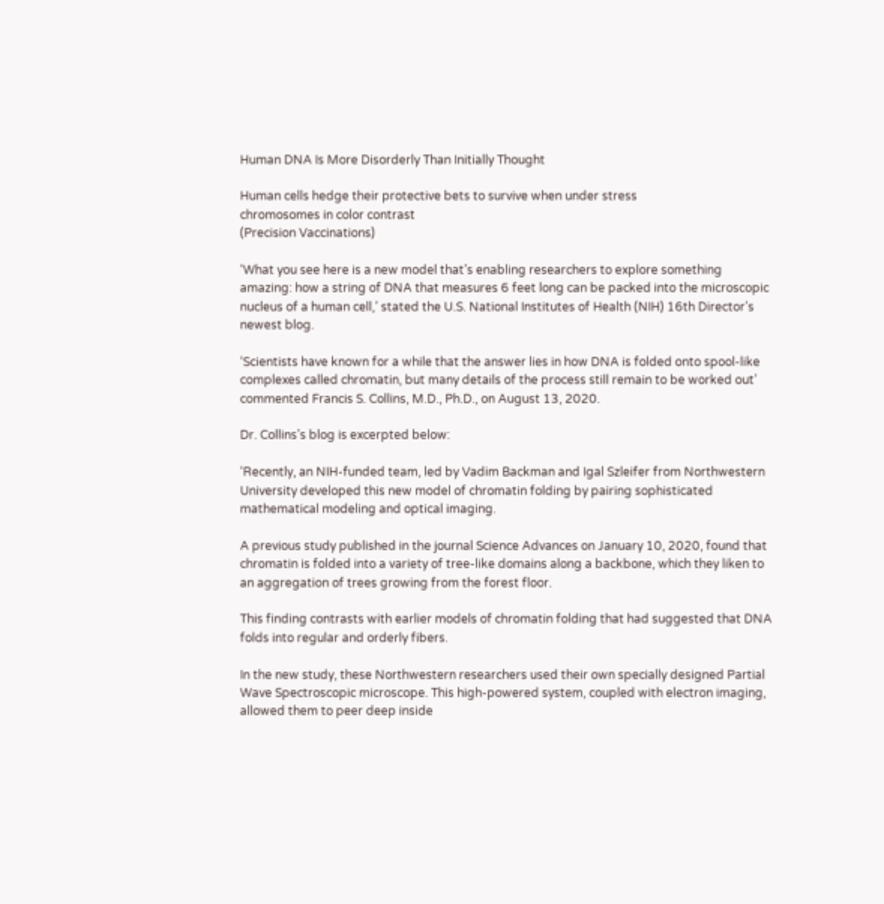Human DNA Is More Disorderly Than Initially Thought

Human cells hedge their protective bets to survive when under stress
chromosomes in color contrast
(Precision Vaccinations)

‘What you see here is a new model that’s enabling researchers to explore something amazing: how a string of DNA that measures 6 feet long can be packed into the microscopic nucleus of a human cell,’ stated the U.S. National Institutes of Health (NIH) 16th Director’s newest blog.

‘Scientists have known for a while that the answer lies in how DNA is folded onto spool-like complexes called chromatin, but many details of the process still remain to be worked out’ commented Francis S. Collins, M.D., Ph.D., on August 13, 2020.

Dr. Collins’s blog is excerpted below:

‘Recently, an NIH-funded team, led by Vadim Backman and Igal Szleifer from Northwestern University developed this new model of chromatin folding by pairing sophisticated mathematical modeling and optical imaging.

A previous study published in the journal Science Advances on January 10, 2020, found that chromatin is folded into a variety of tree-like domains along a backbone, which they liken to an aggregation of trees growing from the forest floor.

This finding contrasts with earlier models of chromatin folding that had suggested that DNA folds into regular and orderly fibers.

In the new study, these Northwestern researchers used their own specially designed Partial Wave Spectroscopic microscope. This high-powered system, coupled with electron imaging, allowed them to peer deep inside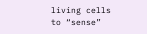living cells to “sense”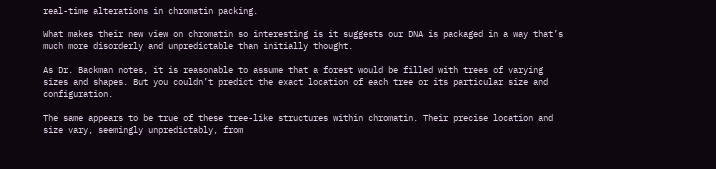real-time alterations in chromatin packing.

What makes their new view on chromatin so interesting is it suggests our DNA is packaged in a way that’s much more disorderly and unpredictable than initially thought.

As Dr. Backman notes, it is reasonable to assume that a forest would be filled with trees of varying sizes and shapes. But you couldn’t predict the exact location of each tree or its particular size and configuration.

The same appears to be true of these tree-like structures within chromatin. Their precise location and size vary, seemingly unpredictably, from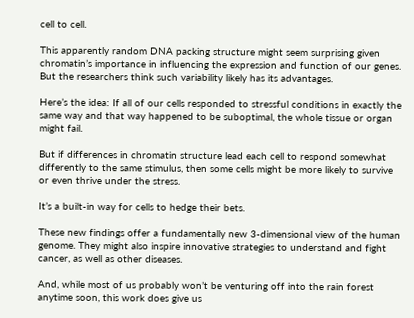cell to cell.

This apparently random DNA packing structure might seem surprising given chromatin’s importance in influencing the expression and function of our genes. But the researchers think such variability likely has its advantages.

Here’s the idea: If all of our cells responded to stressful conditions in exactly the same way and that way happened to be suboptimal, the whole tissue or organ might fail.

But if differences in chromatin structure lead each cell to respond somewhat differently to the same stimulus, then some cells might be more likely to survive or even thrive under the stress.

It’s a built-in way for cells to hedge their bets.

These new findings offer a fundamentally new 3-dimensional view of the human genome. They might also inspire innovative strategies to understand and fight cancer, as well as other diseases.

And, while most of us probably won’t be venturing off into the rain forest anytime soon, this work does give us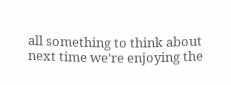all something to think about next time we’re enjoying the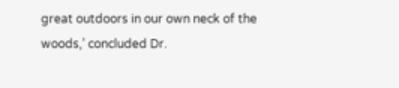great outdoors in our own neck of the woods,’ concluded Dr.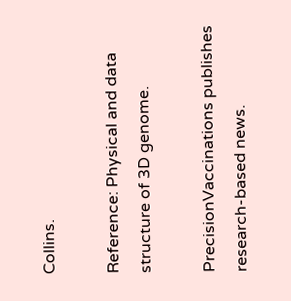Collins.

Reference: Physical and data structure of 3D genome.

PrecisionVaccinations publishes research-based news.